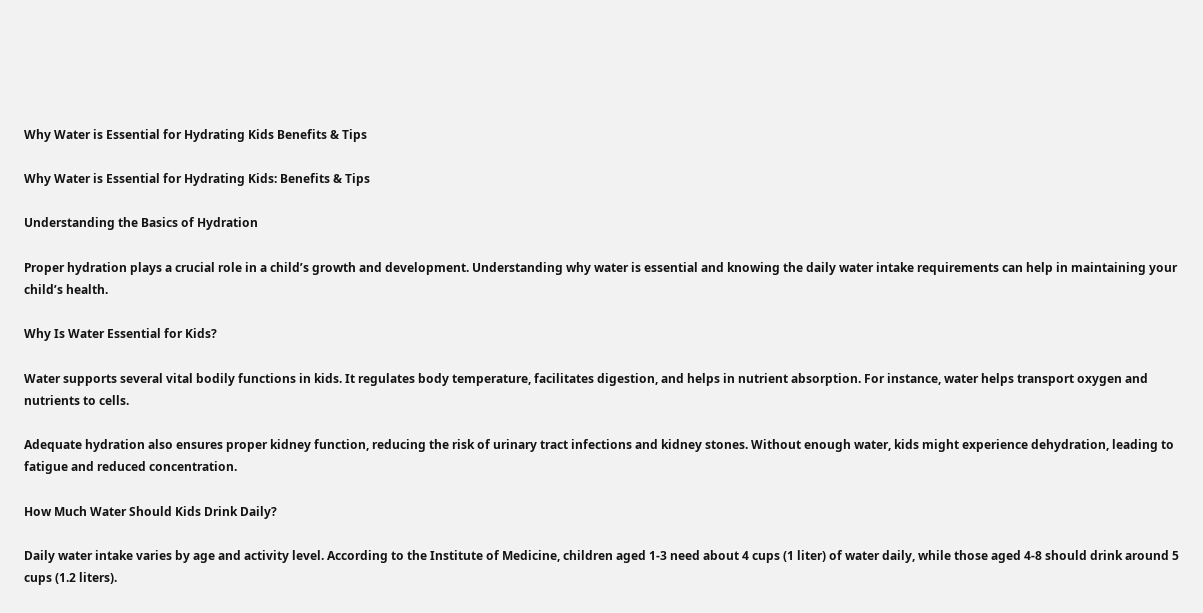Why Water is Essential for Hydrating Kids Benefits & Tips

Why Water is Essential for Hydrating Kids: Benefits & Tips

Understanding the Basics of Hydration

Proper hydration plays a crucial role in a child’s growth and development. Understanding why water is essential and knowing the daily water intake requirements can help in maintaining your child’s health.

Why Is Water Essential for Kids?

Water supports several vital bodily functions in kids. It regulates body temperature, facilitates digestion, and helps in nutrient absorption. For instance, water helps transport oxygen and nutrients to cells.

Adequate hydration also ensures proper kidney function, reducing the risk of urinary tract infections and kidney stones. Without enough water, kids might experience dehydration, leading to fatigue and reduced concentration.

How Much Water Should Kids Drink Daily?

Daily water intake varies by age and activity level. According to the Institute of Medicine, children aged 1-3 need about 4 cups (1 liter) of water daily, while those aged 4-8 should drink around 5 cups (1.2 liters).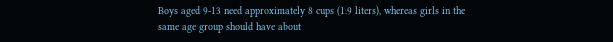Boys aged 9-13 need approximately 8 cups (1.9 liters), whereas girls in the same age group should have about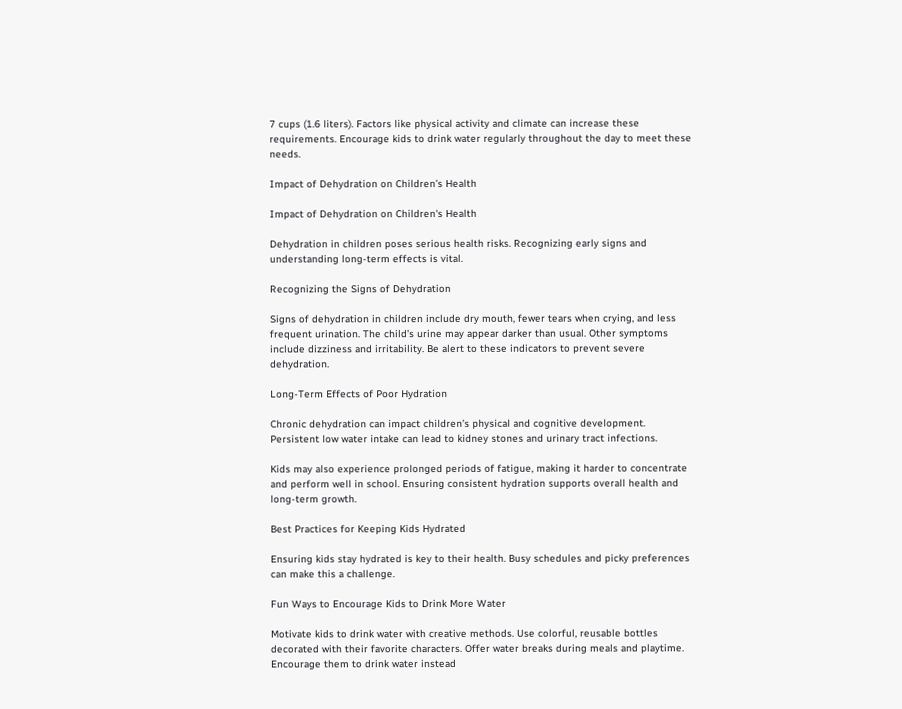7 cups (1.6 liters). Factors like physical activity and climate can increase these requirements. Encourage kids to drink water regularly throughout the day to meet these needs.

Impact of Dehydration on Children’s Health

Impact of Dehydration on Children's Health

Dehydration in children poses serious health risks. Recognizing early signs and understanding long-term effects is vital.

Recognizing the Signs of Dehydration

Signs of dehydration in children include dry mouth, fewer tears when crying, and less frequent urination. The child’s urine may appear darker than usual. Other symptoms include dizziness and irritability. Be alert to these indicators to prevent severe dehydration.

Long-Term Effects of Poor Hydration

Chronic dehydration can impact children’s physical and cognitive development. Persistent low water intake can lead to kidney stones and urinary tract infections.

Kids may also experience prolonged periods of fatigue, making it harder to concentrate and perform well in school. Ensuring consistent hydration supports overall health and long-term growth.

Best Practices for Keeping Kids Hydrated

Ensuring kids stay hydrated is key to their health. Busy schedules and picky preferences can make this a challenge.

Fun Ways to Encourage Kids to Drink More Water

Motivate kids to drink water with creative methods. Use colorful, reusable bottles decorated with their favorite characters. Offer water breaks during meals and playtime. Encourage them to drink water instead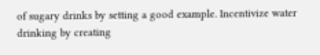of sugary drinks by setting a good example. Incentivize water drinking by creating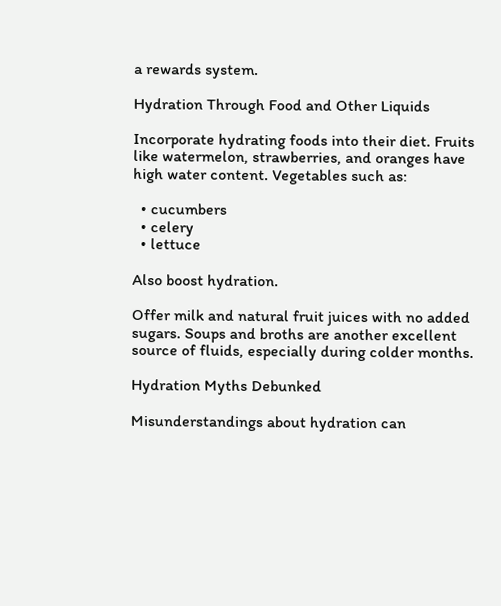a rewards system.

Hydration Through Food and Other Liquids

Incorporate hydrating foods into their diet. Fruits like watermelon, strawberries, and oranges have high water content. Vegetables such as:

  • cucumbers
  • celery
  • lettuce

Also boost hydration.

Offer milk and natural fruit juices with no added sugars. Soups and broths are another excellent source of fluids, especially during colder months.

Hydration Myths Debunked

Misunderstandings about hydration can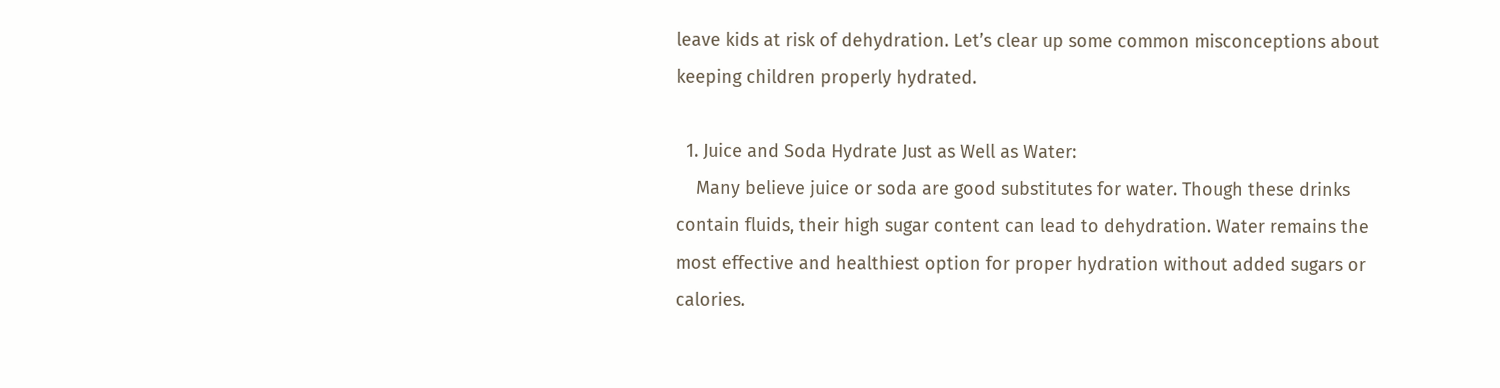leave kids at risk of dehydration. Let’s clear up some common misconceptions about keeping children properly hydrated.

  1. Juice and Soda Hydrate Just as Well as Water:
    Many believe juice or soda are good substitutes for water. Though these drinks contain fluids, their high sugar content can lead to dehydration. Water remains the most effective and healthiest option for proper hydration without added sugars or calories.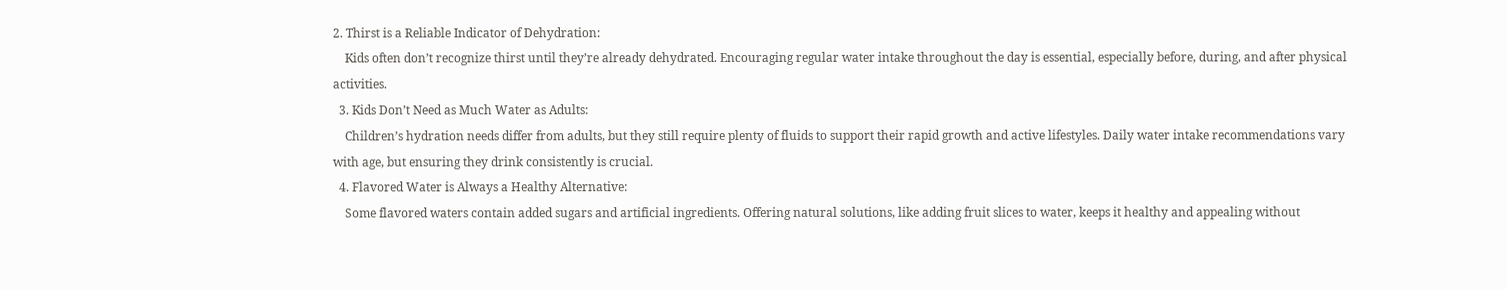2. Thirst is a Reliable Indicator of Dehydration:
    Kids often don’t recognize thirst until they’re already dehydrated. Encouraging regular water intake throughout the day is essential, especially before, during, and after physical activities.
  3. Kids Don’t Need as Much Water as Adults:
    Children’s hydration needs differ from adults, but they still require plenty of fluids to support their rapid growth and active lifestyles. Daily water intake recommendations vary with age, but ensuring they drink consistently is crucial.
  4. Flavored Water is Always a Healthy Alternative:
    Some flavored waters contain added sugars and artificial ingredients. Offering natural solutions, like adding fruit slices to water, keeps it healthy and appealing without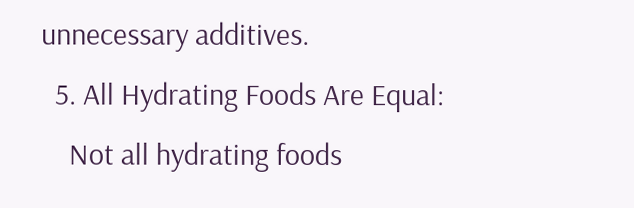unnecessary additives.
  5. All Hydrating Foods Are Equal:
    Not all hydrating foods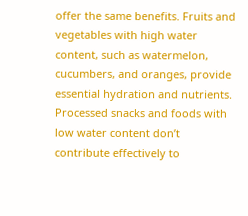offer the same benefits. Fruits and vegetables with high water content, such as watermelon, cucumbers, and oranges, provide essential hydration and nutrients. Processed snacks and foods with low water content don’t contribute effectively to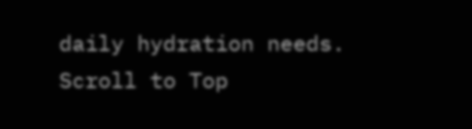daily hydration needs.
Scroll to Top